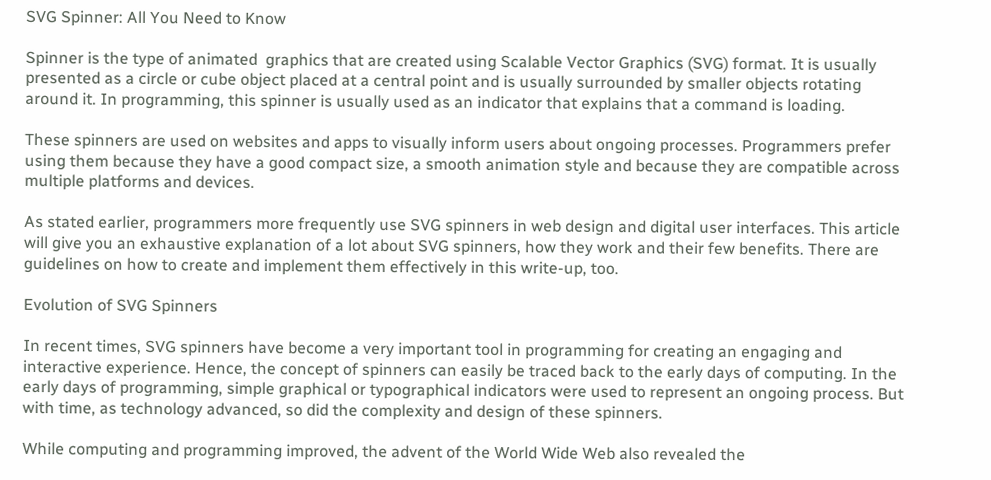SVG Spinner: All You Need to Know

Spinner is the type of animated  graphics that are created using Scalable Vector Graphics (SVG) format. It is usually presented as a circle or cube object placed at a central point and is usually surrounded by smaller objects rotating around it. In programming, this spinner is usually used as an indicator that explains that a command is loading.

These spinners are used on websites and apps to visually inform users about ongoing processes. Programmers prefer using them because they have a good compact size, a smooth animation style and because they are compatible across multiple platforms and devices.

As stated earlier, programmers more frequently use SVG spinners in web design and digital user interfaces. This article will give you an exhaustive explanation of a lot about SVG spinners, how they work and their few benefits. There are guidelines on how to create and implement them effectively in this write-up, too.

Evolution of SVG Spinners

In recent times, SVG spinners have become a very important tool in programming for creating an engaging and interactive experience. Hence, the concept of spinners can easily be traced back to the early days of computing. In the early days of programming, simple graphical or typographical indicators were used to represent an ongoing process. But with time, as technology advanced, so did the complexity and design of these spinners.

While computing and programming improved, the advent of the World Wide Web also revealed the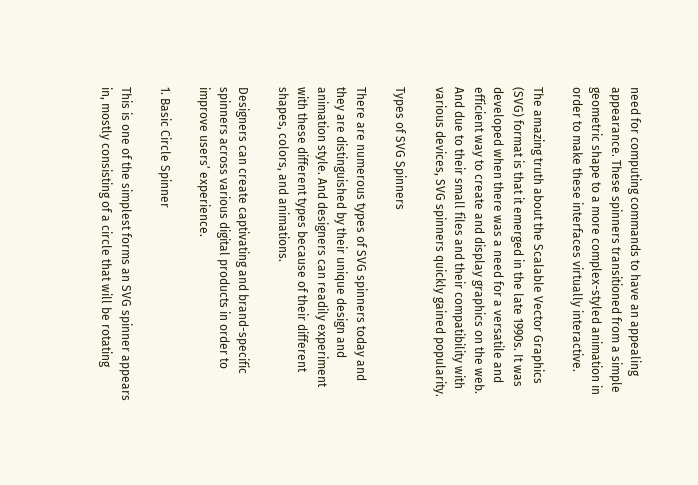need for computing commands to have an appealing appearance. These spinners transitioned from a simple geometric shape to a more complex-styled animation in order to make these interfaces virtually interactive.

The amazing truth about the Scalable Vector Graphics (SVG) format is that it emerged in the late 1990s. It was developed when there was a need for a versatile and efficient way to create and display graphics on the web. And due to their small files and their compatibility with various devices, SVG spinners quickly gained popularity.

Types of SVG Spinners

There are numerous types of SVG spinners today and they are distinguished by their unique design and animation style. And designers can readily experiment with these different types because of their different shapes, colors, and animations.

Designers can create captivating and brand-specific spinners across various digital products in order to improve users’ experience.

1. Basic Circle Spinner

This is one of the simplest forms an SVG spinner appears in, mostly consisting of a circle that will be rotating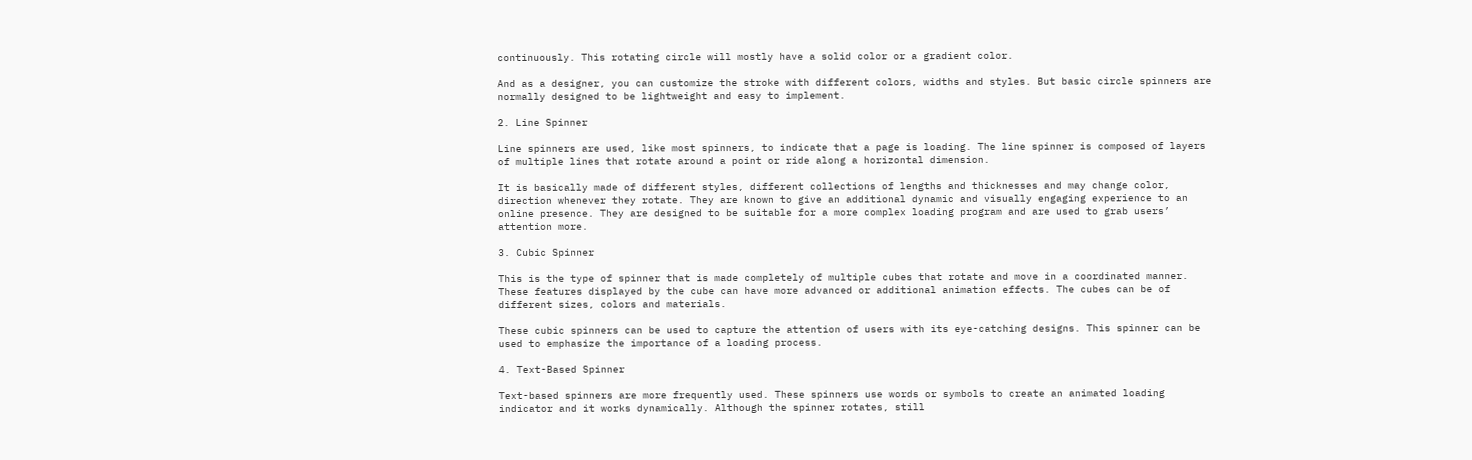continuously. This rotating circle will mostly have a solid color or a gradient color.

And as a designer, you can customize the stroke with different colors, widths and styles. But basic circle spinners are normally designed to be lightweight and easy to implement.

2. Line Spinner

Line spinners are used, like most spinners, to indicate that a page is loading. The line spinner is composed of layers of multiple lines that rotate around a point or ride along a horizontal dimension.

It is basically made of different styles, different collections of lengths and thicknesses and may change color, direction whenever they rotate. They are known to give an additional dynamic and visually engaging experience to an online presence. They are designed to be suitable for a more complex loading program and are used to grab users’ attention more.

3. Cubic Spinner

This is the type of spinner that is made completely of multiple cubes that rotate and move in a coordinated manner. These features displayed by the cube can have more advanced or additional animation effects. The cubes can be of different sizes, colors and materials.

These cubic spinners can be used to capture the attention of users with its eye-catching designs. This spinner can be used to emphasize the importance of a loading process.

4. Text-Based Spinner

Text-based spinners are more frequently used. These spinners use words or symbols to create an animated loading indicator and it works dynamically. Although the spinner rotates, still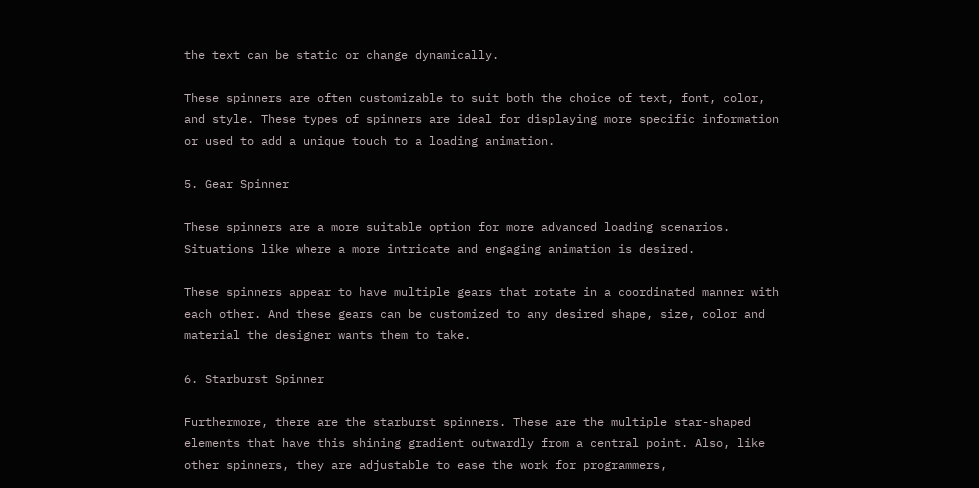the text can be static or change dynamically.

These spinners are often customizable to suit both the choice of text, font, color, and style. These types of spinners are ideal for displaying more specific information or used to add a unique touch to a loading animation.

5. Gear Spinner

These spinners are a more suitable option for more advanced loading scenarios. Situations like where a more intricate and engaging animation is desired.

These spinners appear to have multiple gears that rotate in a coordinated manner with each other. And these gears can be customized to any desired shape, size, color and material the designer wants them to take.

6. Starburst Spinner

Furthermore, there are the starburst spinners. These are the multiple star-shaped elements that have this shining gradient outwardly from a central point. Also, like other spinners, they are adjustable to ease the work for programmers,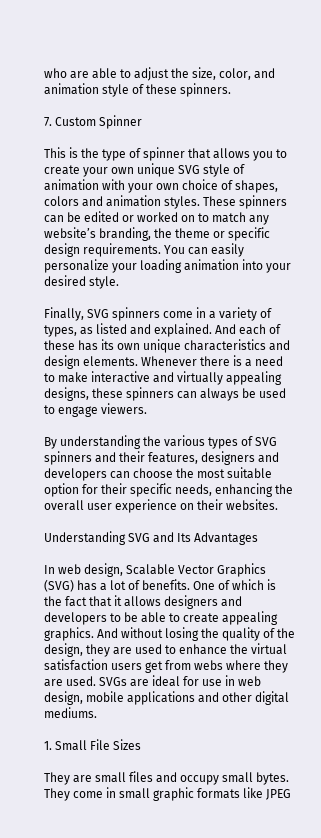who are able to adjust the size, color, and animation style of these spinners.

7. Custom Spinner

This is the type of spinner that allows you to create your own unique SVG style of animation with your own choice of shapes, colors and animation styles. These spinners can be edited or worked on to match any website’s branding, the theme or specific design requirements. You can easily personalize your loading animation into your desired style.

Finally, SVG spinners come in a variety of types, as listed and explained. And each of these has its own unique characteristics and design elements. Whenever there is a need to make interactive and virtually appealing designs, these spinners can always be used to engage viewers.

By understanding the various types of SVG spinners and their features, designers and developers can choose the most suitable option for their specific needs, enhancing the overall user experience on their websites.

Understanding SVG and Its Advantages

In web design, Scalable Vector Graphics (SVG) has a lot of benefits. One of which is the fact that it allows designers and developers to be able to create appealing graphics. And without losing the quality of the design, they are used to enhance the virtual satisfaction users get from webs where they are used. SVGs are ideal for use in web design, mobile applications and other digital mediums.

1. Small File Sizes

They are small files and occupy small bytes. They come in small graphic formats like JPEG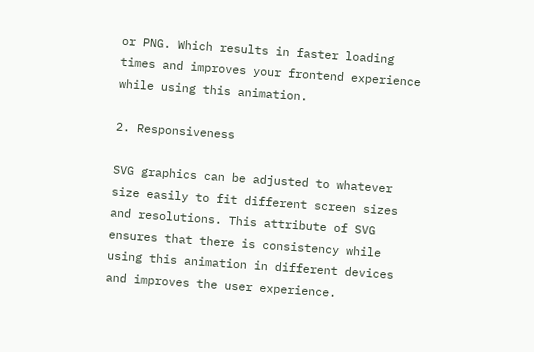or PNG. Which results in faster loading times and improves your frontend experience while using this animation.

2. Responsiveness

SVG graphics can be adjusted to whatever size easily to fit different screen sizes and resolutions. This attribute of SVG ensures that there is consistency while using this animation in different devices and improves the user experience.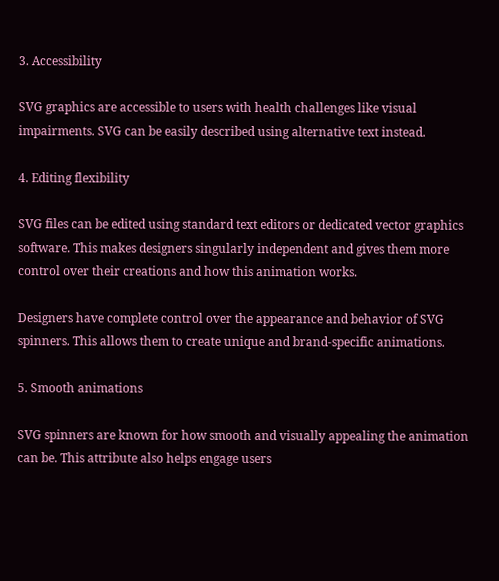3. Accessibility

SVG graphics are accessible to users with health challenges like visual impairments. SVG can be easily described using alternative text instead.

4. Editing flexibility

SVG files can be edited using standard text editors or dedicated vector graphics software. This makes designers singularly independent and gives them more control over their creations and how this animation works.

Designers have complete control over the appearance and behavior of SVG spinners. This allows them to create unique and brand-specific animations.

5. Smooth animations

SVG spinners are known for how smooth and visually appealing the animation can be. This attribute also helps engage users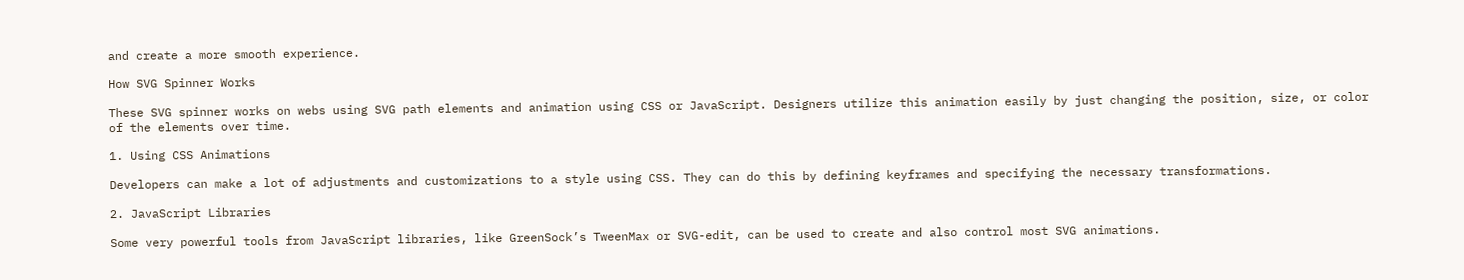and create a more smooth experience.

How SVG Spinner Works

These SVG spinner works on webs using SVG path elements and animation using CSS or JavaScript. Designers utilize this animation easily by just changing the position, size, or color of the elements over time.

1. Using CSS Animations

Developers can make a lot of adjustments and customizations to a style using CSS. They can do this by defining keyframes and specifying the necessary transformations.

2. JavaScript Libraries

Some very powerful tools from JavaScript libraries, like GreenSock’s TweenMax or SVG-edit, can be used to create and also control most SVG animations.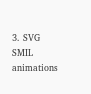3. SVG SMIL animations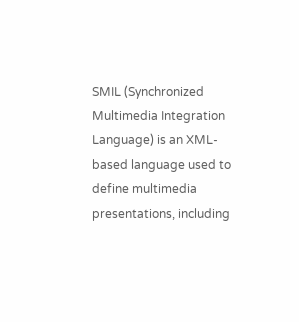SMIL (Synchronized Multimedia Integration Language) is an XML-based language used to define multimedia presentations, including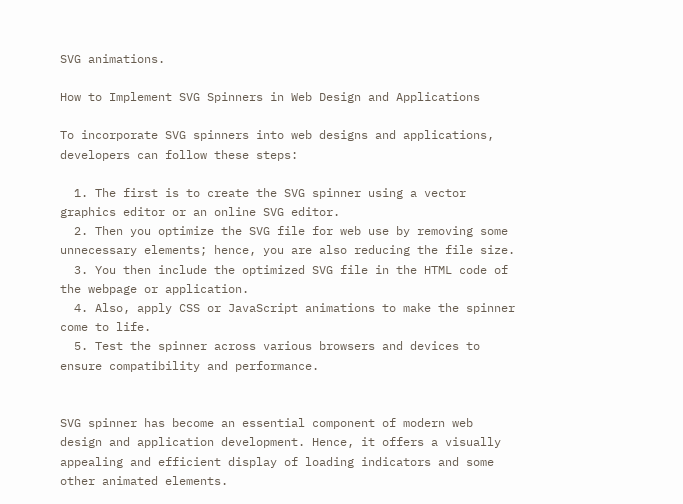SVG animations.

How to Implement SVG Spinners in Web Design and Applications

To incorporate SVG spinners into web designs and applications, developers can follow these steps:

  1. The first is to create the SVG spinner using a vector graphics editor or an online SVG editor.
  2. Then you optimize the SVG file for web use by removing some unnecessary elements; hence, you are also reducing the file size.
  3. You then include the optimized SVG file in the HTML code of the webpage or application.
  4. Also, apply CSS or JavaScript animations to make the spinner come to life.
  5. Test the spinner across various browsers and devices to ensure compatibility and performance.


SVG spinner has become an essential component of modern web design and application development. Hence, it offers a visually appealing and efficient display of loading indicators and some other animated elements.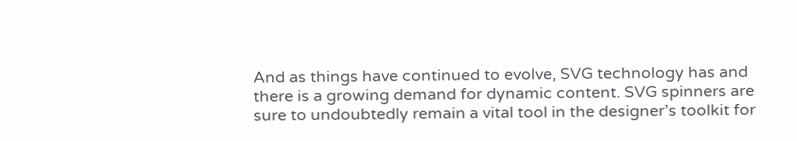And as things have continued to evolve, SVG technology has and there is a growing demand for dynamic content. SVG spinners are sure to undoubtedly remain a vital tool in the designer’s toolkit for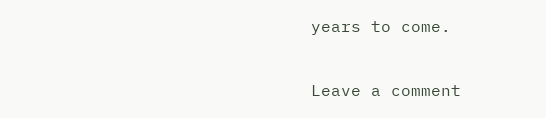years to come.

Leave a comment